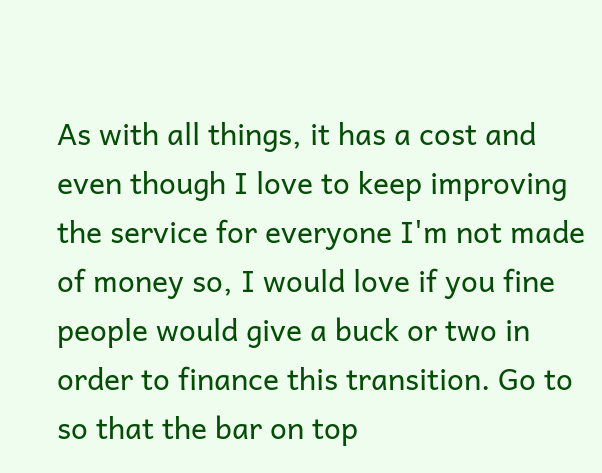As with all things, it has a cost and even though I love to keep improving the service for everyone I'm not made of money so, I would love if you fine people would give a buck or two in order to finance this transition. Go to so that the bar on top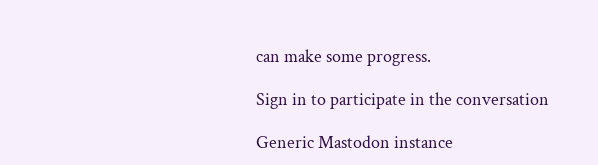can make some progress.

Sign in to participate in the conversation

Generic Mastodon instance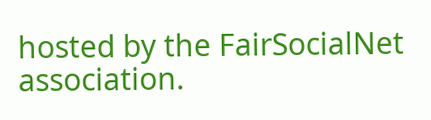hosted by the FairSocialNet association.